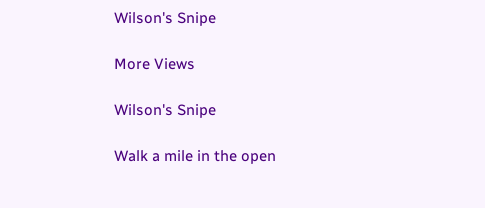Wilson's Snipe

More Views

Wilson's Snipe

Walk a mile in the open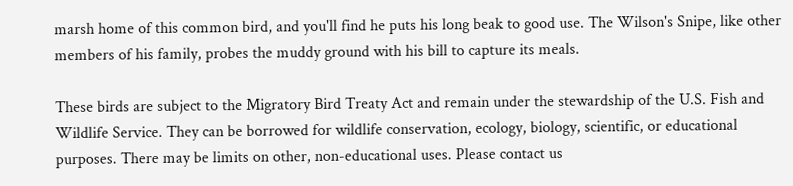marsh home of this common bird, and you'll find he puts his long beak to good use. The Wilson's Snipe, like other members of his family, probes the muddy ground with his bill to capture its meals.

These birds are subject to the Migratory Bird Treaty Act and remain under the stewardship of the U.S. Fish and Wildlife Service. They can be borrowed for wildlife conservation, ecology, biology, scientific, or educational purposes. There may be limits on other, non-educational uses. Please contact us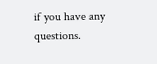if you have any questions.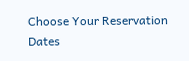Choose Your Reservation Dates